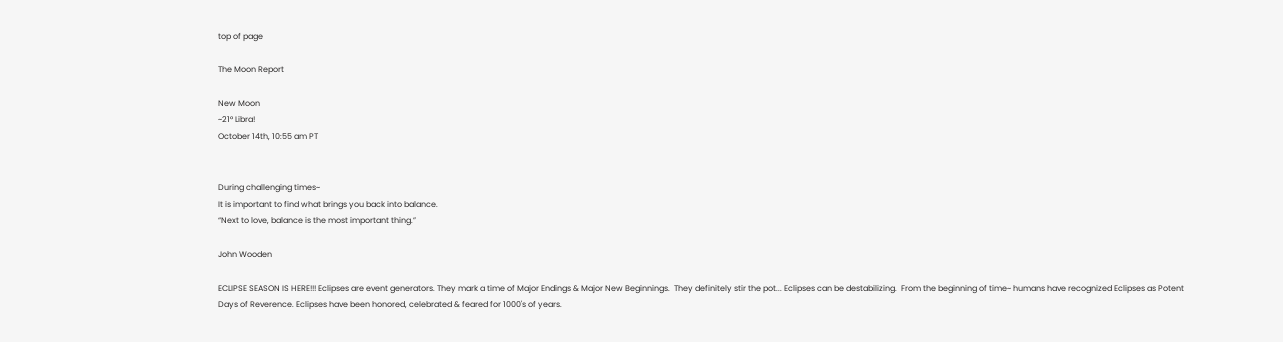top of page

The Moon Report

New Moon
~21° Libra!
October 14th, 10:55 am PT


During challenging times~
It is important to find what brings you back into balance.
“Next to love, balance is the most important thing.”

John Wooden

ECLIPSE SEASON IS HERE!!! Eclipses are event generators. They mark a time of Major Endings & Major New Beginnings.  They definitely stir the pot... Eclipses can be destabilizing.  From the beginning of time~ humans have recognized Eclipses as Potent Days of Reverence. Eclipses have been honored, celebrated & feared for 1000's of years.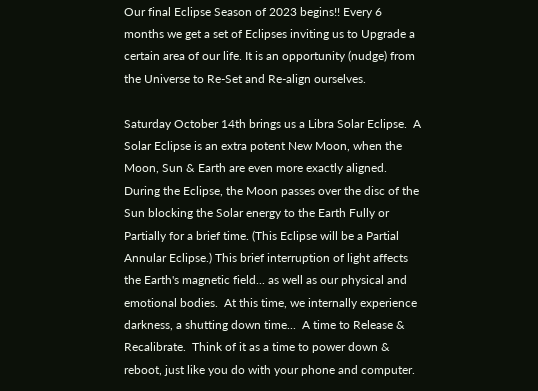Our final Eclipse Season of 2023 begins!! Every 6 months we get a set of Eclipses inviting us to Upgrade a certain area of our life. It is an opportunity (nudge) from the Universe to Re-Set and Re-align ourselves.

Saturday October 14th brings us a Libra Solar Eclipse.  A Solar Eclipse is an extra potent New Moon, when the Moon, Sun & Earth are even more exactly aligned.  During the Eclipse, the Moon passes over the disc of the Sun blocking the Solar energy to the Earth Fully or Partially for a brief time. (This Eclipse will be a Partial Annular Eclipse.) This brief interruption of light affects the Earth's magnetic field... as well as our physical and emotional bodies.  At this time, we internally experience darkness, a shutting down time...  A time to Release & Recalibrate.  Think of it as a time to power down & reboot, just like you do with your phone and computer.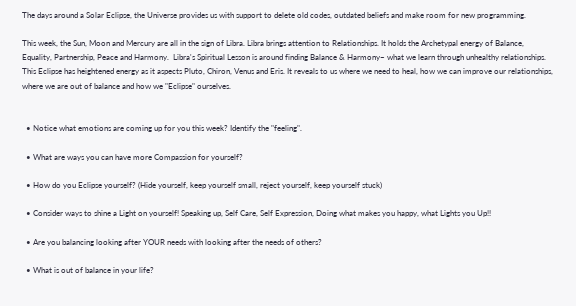The days around a Solar Eclipse, the Universe provides us with support to delete old codes, outdated beliefs and make room for new programming.

This week, the Sun, Moon and Mercury are all in the sign of Libra. Libra brings attention to Relationships. It holds the Archetypal energy of Balance, Equality, Partnership, Peace and Harmony.  Libra's Spiritual Lesson is around finding Balance & Harmony~ what we learn through unhealthy relationships. This Eclipse has heightened energy as it aspects Pluto, Chiron, Venus and Eris. It reveals to us where we need to heal, how we can improve our relationships, where we are out of balance and how we "Eclipse" ourselves.


  • Notice what emotions are coming up for you this week? Identify the "feeling".

  • What are ways you can have more Compassion for yourself?

  • How do you Eclipse yourself? (Hide yourself, keep yourself small, reject yourself, keep yourself stuck)

  • Consider ways to shine a Light on yourself! Speaking up, Self Care, Self Expression, Doing what makes you happy, what Lights you Up!!

  • Are you balancing looking after YOUR needs with looking after the needs of others?

  • What is out of balance in your life?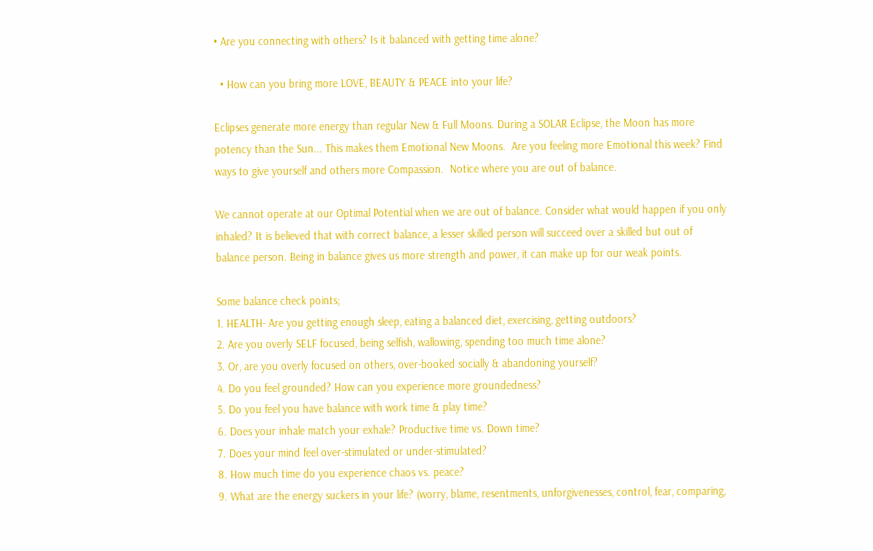• Are you connecting with others? Is it balanced with getting time alone?

  • How can you bring more LOVE, BEAUTY & PEACE into your life?

Eclipses generate more energy than regular New & Full Moons. During a SOLAR Eclipse, the Moon has more potency than the Sun... This makes them Emotional New Moons.  Are you feeling more Emotional this week? Find ways to give yourself and others more Compassion.  Notice where you are out of balance.

We cannot operate at our Optimal Potential when we are out of balance. Consider what would happen if you only inhaled? It is believed that with correct balance, a lesser skilled person will succeed over a skilled but out of balance person. Being in balance gives us more strength and power, it can make up for our weak points.

Some balance check points;
1. HEALTH- Are you getting enough sleep, eating a balanced diet, exercising, getting outdoors?
2. Are you overly SELF focused, being selfish, wallowing, spending too much time alone?
3. Or, are you overly focused on others, over-booked socially & abandoning yourself?
4. Do you feel grounded? How can you experience more groundedness?
5. Do you feel you have balance with work time & play time?
6. Does your inhale match your exhale? Productive time vs. Down time?
7. Does your mind feel over-stimulated or under-stimulated?
8. How much time do you experience chaos vs. peace?
9. What are the energy suckers in your life? (worry, blame, resentments, unforgivenesses, control, fear, comparing,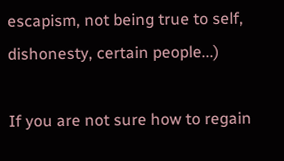escapism, not being true to self, dishonesty, certain people...)

If you are not sure how to regain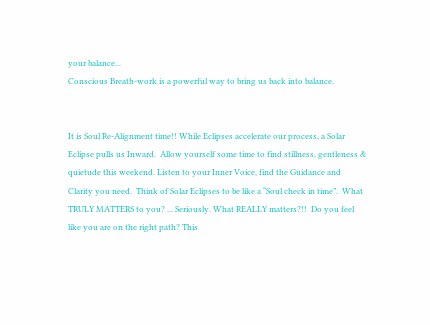your balance...
Conscious Breath-work is a powerful way to bring us back into balance.


It is Soul Re-Alignment time!! While Eclipses accelerate our process, a Solar Eclipse pulls us Inward.  Allow yourself some time to find stillness, gentleness & quietude this weekend. Listen to your Inner Voice, find the Guidance and Clarity you need.  Think of Solar Eclipses to be like a “Soul check in time”.  What TRULY MATTERS to you? ... Seriously. What REALLY matters?!!  Do you feel like you are on the right path? This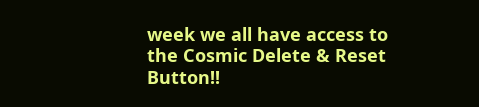week we all have access to the Cosmic Delete & Reset Button!!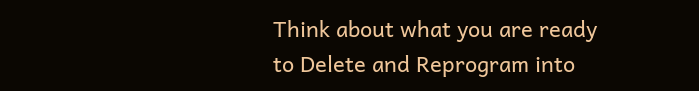Think about what you are ready to Delete and Reprogram into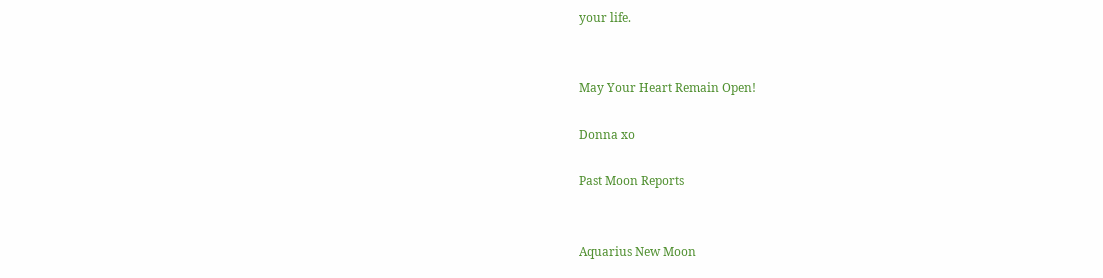your life.


May Your Heart Remain Open!

Donna xo

Past Moon Reports


Aquarius New Moon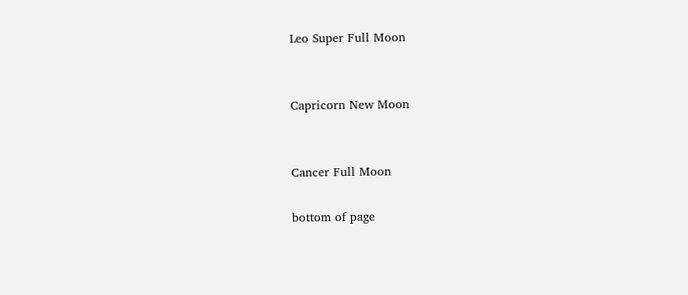Leo Super Full Moon


Capricorn New Moon


Cancer Full Moon

bottom of page